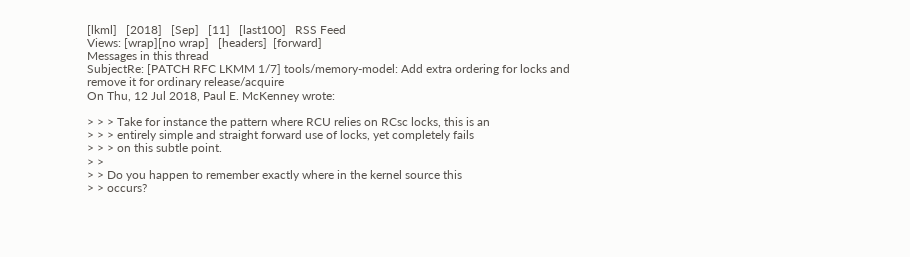[lkml]   [2018]   [Sep]   [11]   [last100]   RSS Feed
Views: [wrap][no wrap]   [headers]  [forward]
Messages in this thread
SubjectRe: [PATCH RFC LKMM 1/7] tools/memory-model: Add extra ordering for locks and remove it for ordinary release/acquire
On Thu, 12 Jul 2018, Paul E. McKenney wrote:

> > > Take for instance the pattern where RCU relies on RCsc locks, this is an
> > > entirely simple and straight forward use of locks, yet completely fails
> > > on this subtle point.
> >
> > Do you happen to remember exactly where in the kernel source this
> > occurs?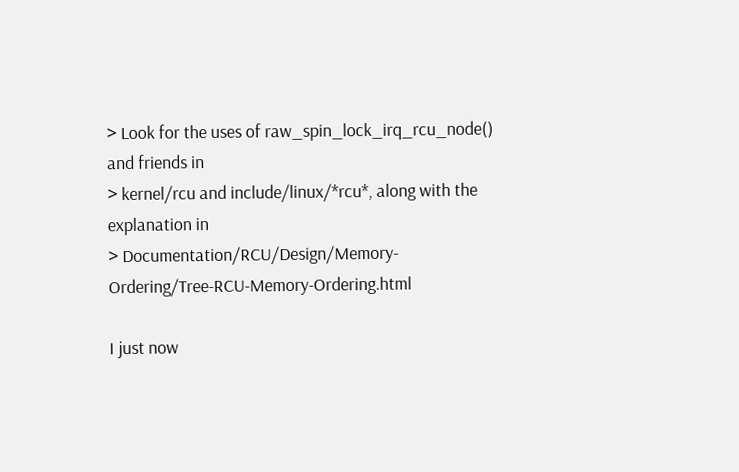> Look for the uses of raw_spin_lock_irq_rcu_node() and friends in
> kernel/rcu and include/linux/*rcu*, along with the explanation in
> Documentation/RCU/Design/Memory-Ordering/Tree-RCU-Memory-Ordering.html

I just now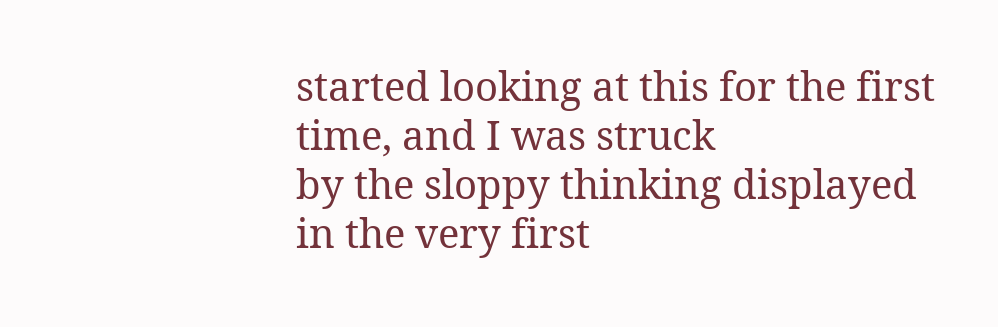started looking at this for the first time, and I was struck
by the sloppy thinking displayed in the very first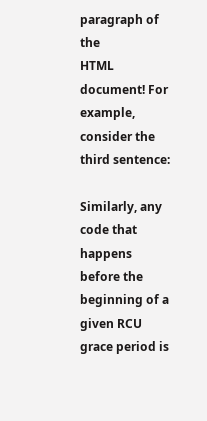paragraph of the
HTML document! For example, consider the third sentence:

Similarly, any code that happens before the beginning of a
given RCU grace period is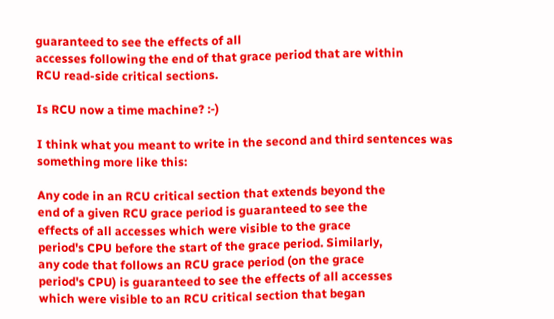guaranteed to see the effects of all
accesses following the end of that grace period that are within
RCU read-side critical sections.

Is RCU now a time machine? :-)

I think what you meant to write in the second and third sentences was
something more like this:

Any code in an RCU critical section that extends beyond the
end of a given RCU grace period is guaranteed to see the
effects of all accesses which were visible to the grace
period's CPU before the start of the grace period. Similarly,
any code that follows an RCU grace period (on the grace
period's CPU) is guaranteed to see the effects of all accesses
which were visible to an RCU critical section that began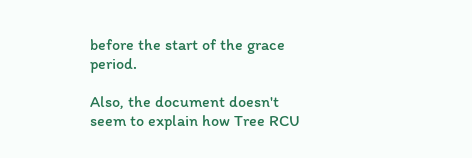before the start of the grace period.

Also, the document doesn't seem to explain how Tree RCU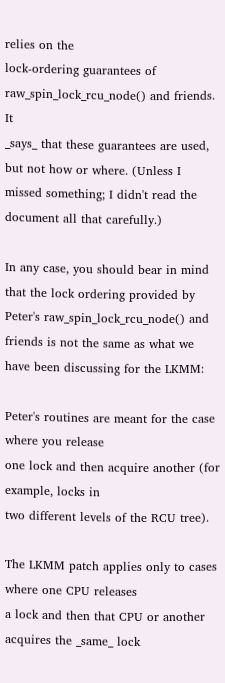relies on the
lock-ordering guarantees of raw_spin_lock_rcu_node() and friends. It
_says_ that these guarantees are used, but not how or where. (Unless I
missed something; I didn't read the document all that carefully.)

In any case, you should bear in mind that the lock ordering provided by
Peter's raw_spin_lock_rcu_node() and friends is not the same as what we
have been discussing for the LKMM:

Peter's routines are meant for the case where you release
one lock and then acquire another (for example, locks in
two different levels of the RCU tree).

The LKMM patch applies only to cases where one CPU releases
a lock and then that CPU or another acquires the _same_ lock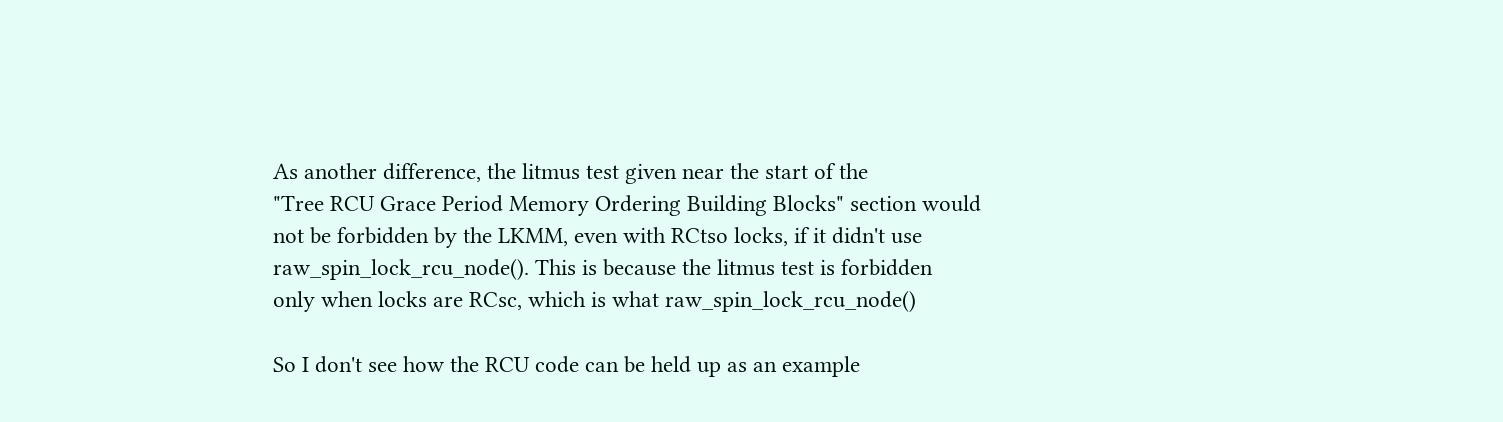As another difference, the litmus test given near the start of the
"Tree RCU Grace Period Memory Ordering Building Blocks" section would
not be forbidden by the LKMM, even with RCtso locks, if it didn't use
raw_spin_lock_rcu_node(). This is because the litmus test is forbidden
only when locks are RCsc, which is what raw_spin_lock_rcu_node()

So I don't see how the RCU code can be held up as an example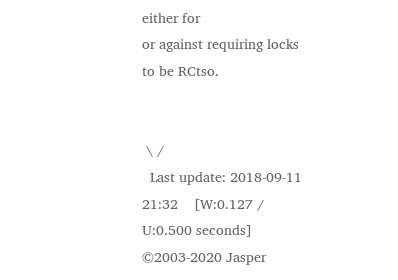either for
or against requiring locks to be RCtso.


 \ /
  Last update: 2018-09-11 21:32    [W:0.127 / U:0.500 seconds]
©2003-2020 Jasper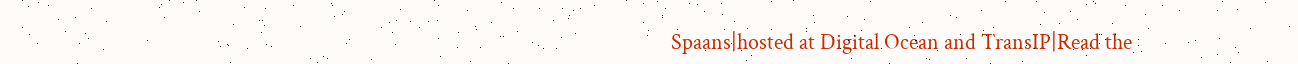Spaans|hosted at Digital Ocean and TransIP|Read the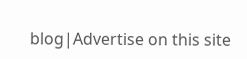blog|Advertise on this site